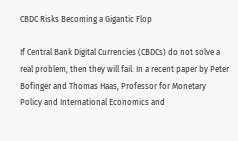CBDC Risks Becoming a Gigantic Flop

If Central Bank Digital Currencies (CBDCs) do not solve a real problem, then they will fail. In a recent paper by Peter Bofinger and Thomas Haas, Professor for Monetary Policy and International Economics and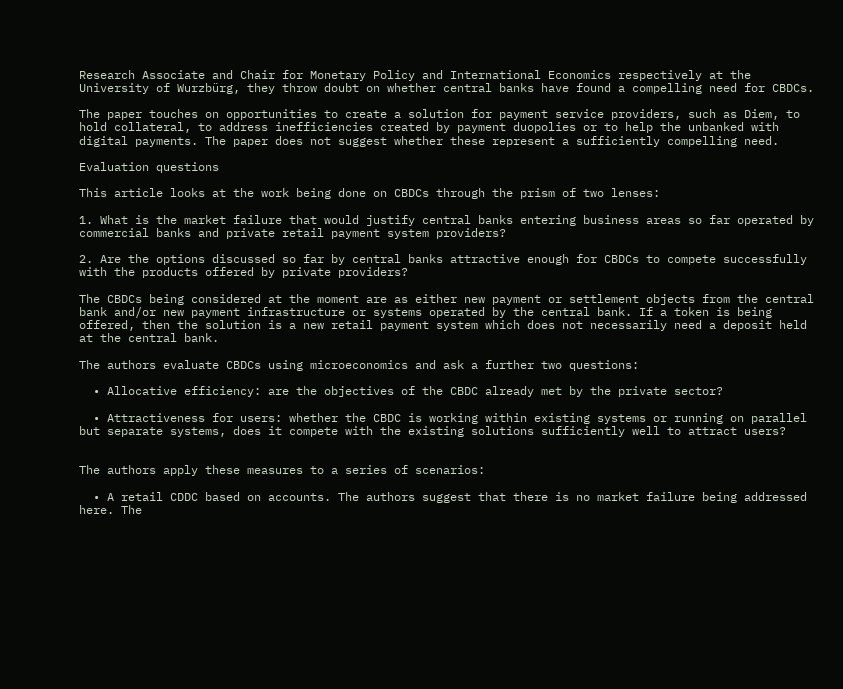Research Associate and Chair for Monetary Policy and International Economics respectively at the University of Wurzbürg, they throw doubt on whether central banks have found a compelling need for CBDCs.

The paper touches on opportunities to create a solution for payment service providers, such as Diem, to hold collateral, to address inefficiencies created by payment duopolies or to help the unbanked with digital payments. The paper does not suggest whether these represent a sufficiently compelling need.

Evaluation questions

This article looks at the work being done on CBDCs through the prism of two lenses:

1. What is the market failure that would justify central banks entering business areas so far operated by commercial banks and private retail payment system providers?

2. Are the options discussed so far by central banks attractive enough for CBDCs to compete successfully with the products offered by private providers?

The CBDCs being considered at the moment are as either new payment or settlement objects from the central bank and/or new payment infrastructure or systems operated by the central bank. If a token is being offered, then the solution is a new retail payment system which does not necessarily need a deposit held at the central bank.

The authors evaluate CBDCs using microeconomics and ask a further two questions:

  • Allocative efficiency: are the objectives of the CBDC already met by the private sector?

  • Attractiveness for users: whether the CBDC is working within existing systems or running on parallel but separate systems, does it compete with the existing solutions sufficiently well to attract users?


The authors apply these measures to a series of scenarios:

  • A retail CDDC based on accounts. The authors suggest that there is no market failure being addressed here. The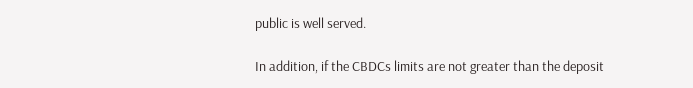public is well served.

In addition, if the CBDCs limits are not greater than the deposit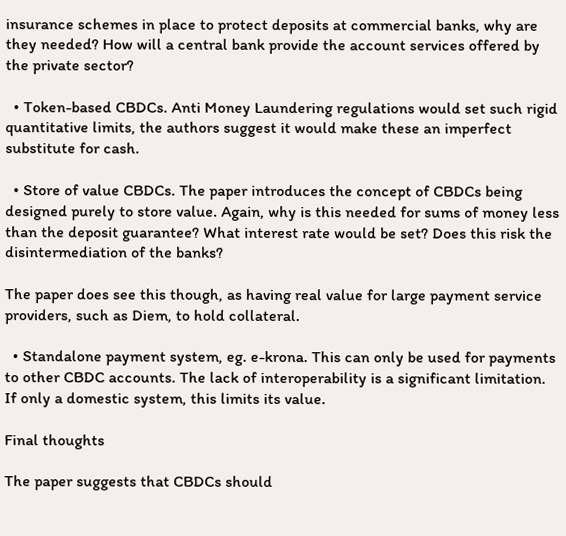insurance schemes in place to protect deposits at commercial banks, why are they needed? How will a central bank provide the account services offered by the private sector?

  • Token-based CBDCs. Anti Money Laundering regulations would set such rigid quantitative limits, the authors suggest it would make these an imperfect substitute for cash.

  • Store of value CBDCs. The paper introduces the concept of CBDCs being designed purely to store value. Again, why is this needed for sums of money less than the deposit guarantee? What interest rate would be set? Does this risk the disintermediation of the banks?

The paper does see this though, as having real value for large payment service providers, such as Diem, to hold collateral.

  • Standalone payment system, eg. e-krona. This can only be used for payments to other CBDC accounts. The lack of interoperability is a significant limitation. If only a domestic system, this limits its value.

Final thoughts

The paper suggests that CBDCs should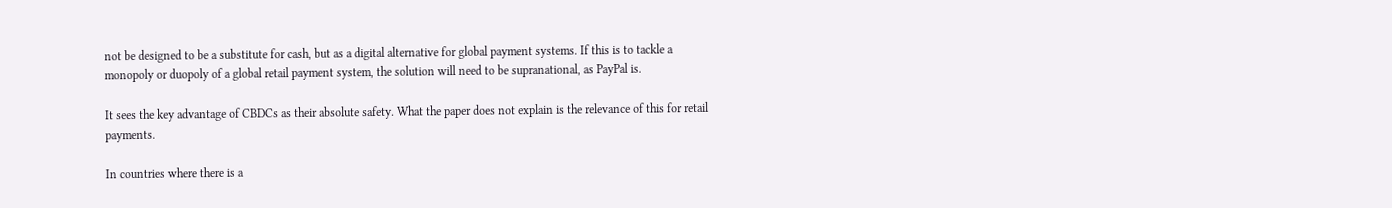not be designed to be a substitute for cash, but as a digital alternative for global payment systems. If this is to tackle a monopoly or duopoly of a global retail payment system, the solution will need to be supranational, as PayPal is.

It sees the key advantage of CBDCs as their absolute safety. What the paper does not explain is the relevance of this for retail payments.

In countries where there is a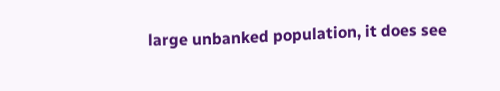large unbanked population, it does see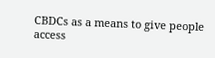CBDCs as a means to give people access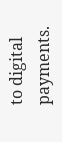to digital payments.